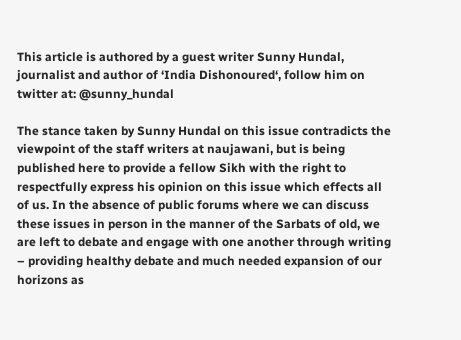This article is authored by a guest writer Sunny Hundal, journalist and author of ‘India Dishonoured‘, follow him on twitter at: @sunny_hundal

The stance taken by Sunny Hundal on this issue contradicts the viewpoint of the staff writers at naujawani, but is being published here to provide a fellow Sikh with the right to respectfully express his opinion on this issue which effects all of us. In the absence of public forums where we can discuss these issues in person in the manner of the Sarbats of old, we are left to debate and engage with one another through writing – providing healthy debate and much needed expansion of our horizons as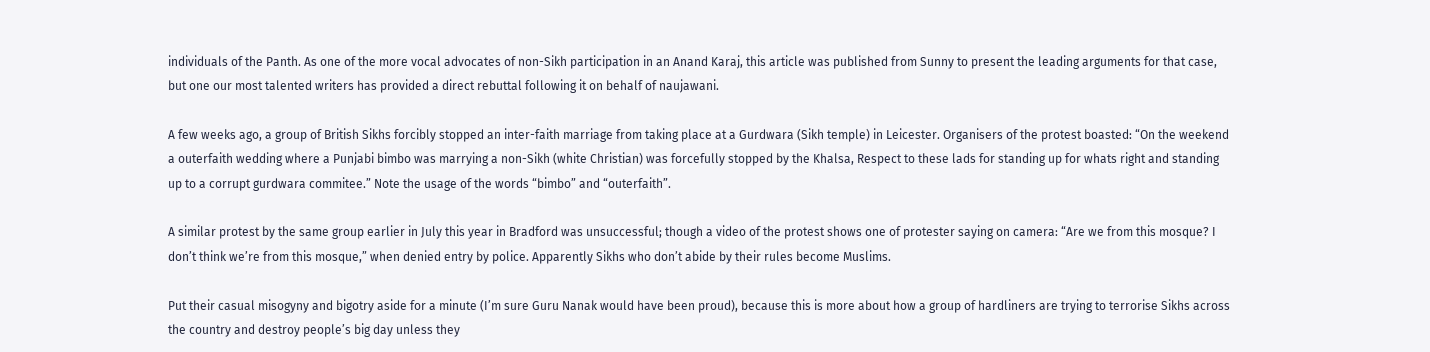individuals of the Panth. As one of the more vocal advocates of non-Sikh participation in an Anand Karaj, this article was published from Sunny to present the leading arguments for that case, but one our most talented writers has provided a direct rebuttal following it on behalf of naujawani.

A few weeks ago, a group of British Sikhs forcibly stopped an inter-faith marriage from taking place at a Gurdwara (Sikh temple) in Leicester. Organisers of the protest boasted: “On the weekend a outerfaith wedding where a Punjabi bimbo was marrying a non-Sikh (white Christian) was forcefully stopped by the Khalsa, Respect to these lads for standing up for whats right and standing up to a corrupt gurdwara commitee.” Note the usage of the words “bimbo” and “outerfaith”.

A similar protest by the same group earlier in July this year in Bradford was unsuccessful; though a video of the protest shows one of protester saying on camera: “Are we from this mosque? I don’t think we’re from this mosque,” when denied entry by police. Apparently Sikhs who don’t abide by their rules become Muslims.

Put their casual misogyny and bigotry aside for a minute (I’m sure Guru Nanak would have been proud), because this is more about how a group of hardliners are trying to terrorise Sikhs across the country and destroy people’s big day unless they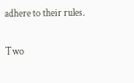adhere to their rules.

Two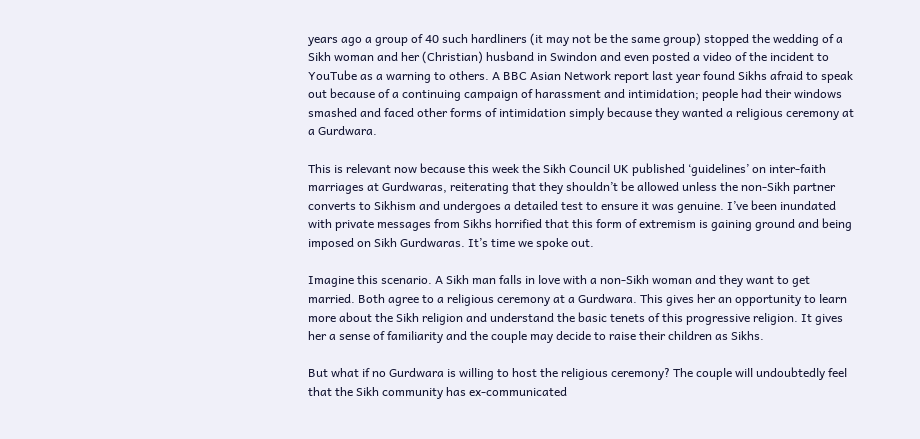years ago a group of 40 such hardliners (it may not be the same group) stopped the wedding of a Sikh woman and her (Christian) husband in Swindon and even posted a video of the incident to YouTube as a warning to others. A BBC Asian Network report last year found Sikhs afraid to speak out because of a continuing campaign of harassment and intimidation; people had their windows smashed and faced other forms of intimidation simply because they wanted a religious ceremony at a Gurdwara.

This is relevant now because this week the Sikh Council UK published ‘guidelines’ on inter-faith marriages at Gurdwaras, reiterating that they shouldn’t be allowed unless the non-Sikh partner converts to Sikhism and undergoes a detailed test to ensure it was genuine. I’ve been inundated with private messages from Sikhs horrified that this form of extremism is gaining ground and being imposed on Sikh Gurdwaras. It’s time we spoke out.

Imagine this scenario. A Sikh man falls in love with a non-Sikh woman and they want to get married. Both agree to a religious ceremony at a Gurdwara. This gives her an opportunity to learn more about the Sikh religion and understand the basic tenets of this progressive religion. It gives her a sense of familiarity and the couple may decide to raise their children as Sikhs.

But what if no Gurdwara is willing to host the religious ceremony? The couple will undoubtedly feel that the Sikh community has ex-communicated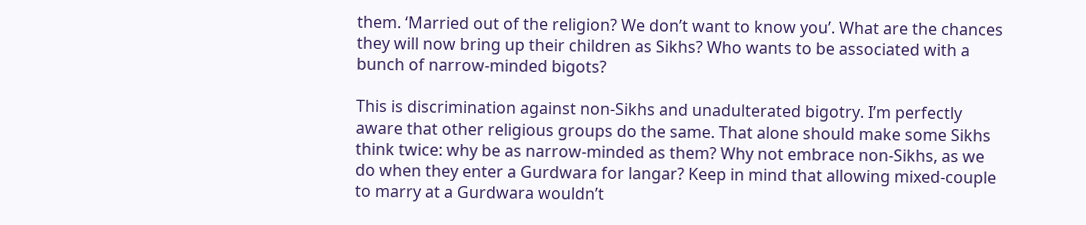them. ‘Married out of the religion? We don’t want to know you’. What are the chances they will now bring up their children as Sikhs? Who wants to be associated with a bunch of narrow-minded bigots?

This is discrimination against non-Sikhs and unadulterated bigotry. I’m perfectly aware that other religious groups do the same. That alone should make some Sikhs think twice: why be as narrow-minded as them? Why not embrace non-Sikhs, as we do when they enter a Gurdwara for langar? Keep in mind that allowing mixed-couple to marry at a Gurdwara wouldn’t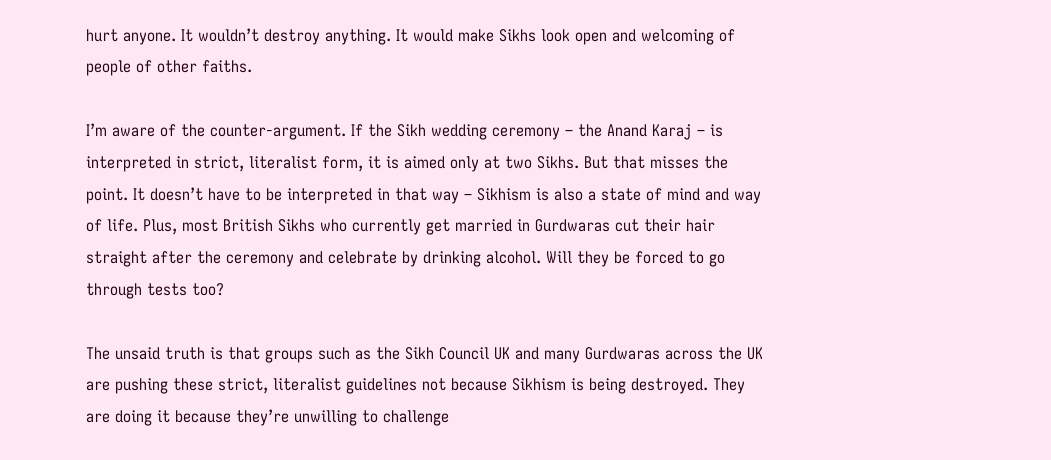hurt anyone. It wouldn’t destroy anything. It would make Sikhs look open and welcoming of people of other faiths.

I’m aware of the counter-argument. If the Sikh wedding ceremony – the Anand Karaj – is interpreted in strict, literalist form, it is aimed only at two Sikhs. But that misses the point. It doesn’t have to be interpreted in that way – Sikhism is also a state of mind and way of life. Plus, most British Sikhs who currently get married in Gurdwaras cut their hair straight after the ceremony and celebrate by drinking alcohol. Will they be forced to go through tests too?

The unsaid truth is that groups such as the Sikh Council UK and many Gurdwaras across the UK are pushing these strict, literalist guidelines not because Sikhism is being destroyed. They are doing it because they’re unwilling to challenge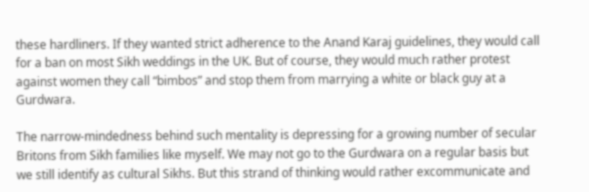these hardliners. If they wanted strict adherence to the Anand Karaj guidelines, they would call for a ban on most Sikh weddings in the UK. But of course, they would much rather protest against women they call “bimbos” and stop them from marrying a white or black guy at a Gurdwara.

The narrow-mindedness behind such mentality is depressing for a growing number of secular Britons from Sikh families like myself. We may not go to the Gurdwara on a regular basis but we still identify as cultural Sikhs. But this strand of thinking would rather excommunicate and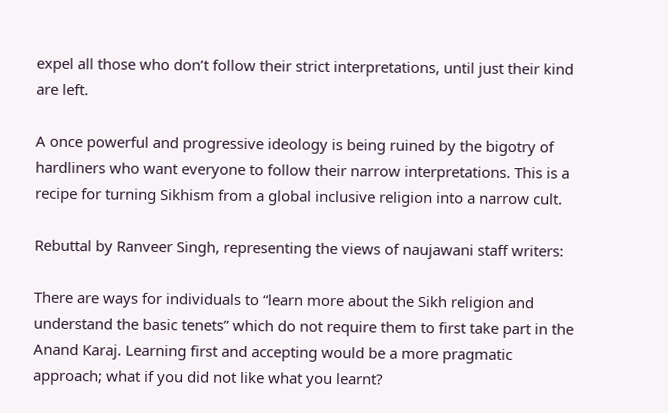expel all those who don’t follow their strict interpretations, until just their kind are left.

A once powerful and progressive ideology is being ruined by the bigotry of hardliners who want everyone to follow their narrow interpretations. This is a recipe for turning Sikhism from a global inclusive religion into a narrow cult.

Rebuttal by Ranveer Singh, representing the views of naujawani staff writers:

There are ways for individuals to “learn more about the Sikh religion and understand the basic tenets” which do not require them to first take part in the Anand Karaj. Learning first and accepting would be a more pragmatic approach; what if you did not like what you learnt?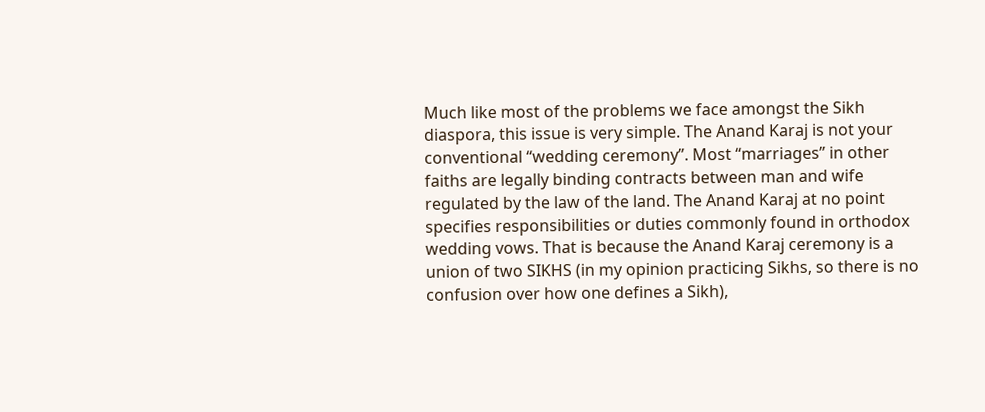Much like most of the problems we face amongst the Sikh diaspora, this issue is very simple. The Anand Karaj is not your conventional “wedding ceremony”. Most “marriages” in other faiths are legally binding contracts between man and wife regulated by the law of the land. The Anand Karaj at no point specifies responsibilities or duties commonly found in orthodox wedding vows. That is because the Anand Karaj ceremony is a union of two SIKHS (in my opinion practicing Sikhs, so there is no confusion over how one defines a Sikh),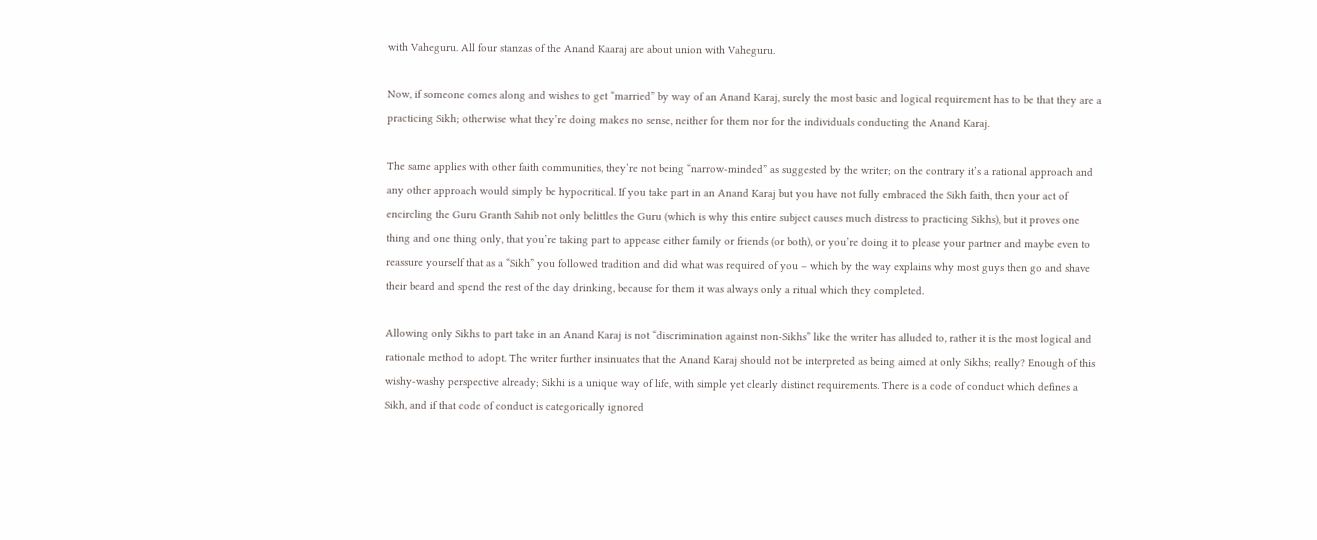with Vaheguru. All four stanzas of the Anand Kaaraj are about union with Vaheguru.

Now, if someone comes along and wishes to get “married” by way of an Anand Karaj, surely the most basic and logical requirement has to be that they are a practicing Sikh; otherwise what they’re doing makes no sense, neither for them nor for the individuals conducting the Anand Karaj.

The same applies with other faith communities, they’re not being “narrow-minded” as suggested by the writer; on the contrary it’s a rational approach and any other approach would simply be hypocritical. If you take part in an Anand Karaj but you have not fully embraced the Sikh faith, then your act of encircling the Guru Granth Sahib not only belittles the Guru (which is why this entire subject causes much distress to practicing Sikhs), but it proves one thing and one thing only, that you’re taking part to appease either family or friends (or both), or you’re doing it to please your partner and maybe even to reassure yourself that as a “Sikh” you followed tradition and did what was required of you – which by the way explains why most guys then go and shave their beard and spend the rest of the day drinking, because for them it was always only a ritual which they completed.

Allowing only Sikhs to part take in an Anand Karaj is not “discrimination against non-Sikhs” like the writer has alluded to, rather it is the most logical and rationale method to adopt. The writer further insinuates that the Anand Karaj should not be interpreted as being aimed at only Sikhs; really? Enough of this wishy-washy perspective already; Sikhi is a unique way of life, with simple yet clearly distinct requirements. There is a code of conduct which defines a Sikh, and if that code of conduct is categorically ignored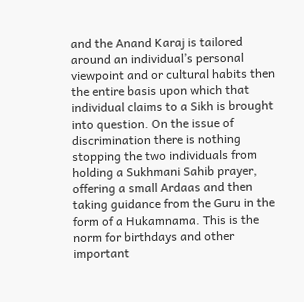and the Anand Karaj is tailored around an individual’s personal viewpoint and or cultural habits then the entire basis upon which that individual claims to a Sikh is brought into question. On the issue of discrimination there is nothing stopping the two individuals from holding a Sukhmani Sahib prayer, offering a small Ardaas and then taking guidance from the Guru in the form of a Hukamnama. This is the norm for birthdays and other important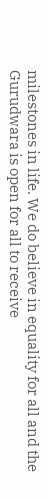milestones in life. We do believe in equality for all and the Gurudwara is open for all to receive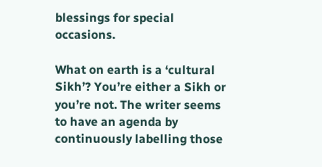blessings for special occasions.

What on earth is a ‘cultural Sikh’? You’re either a Sikh or you’re not. The writer seems to have an agenda by continuously labelling those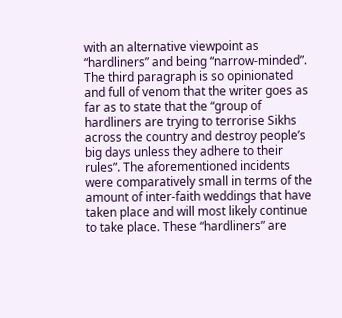with an alternative viewpoint as “hardliners” and being “narrow-minded”. The third paragraph is so opinionated and full of venom that the writer goes as far as to state that the “group of hardliners are trying to terrorise Sikhs across the country and destroy people’s big days unless they adhere to their rules”. The aforementioned incidents were comparatively small in terms of the amount of inter-faith weddings that have taken place and will most likely continue to take place. These “hardliners” are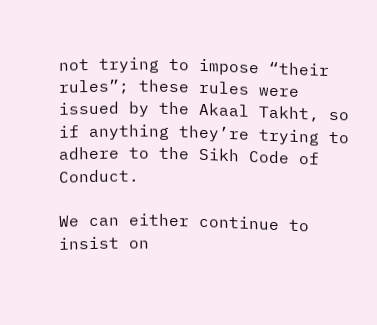not trying to impose “their rules”; these rules were issued by the Akaal Takht, so if anything they’re trying to adhere to the Sikh Code of Conduct.

We can either continue to insist on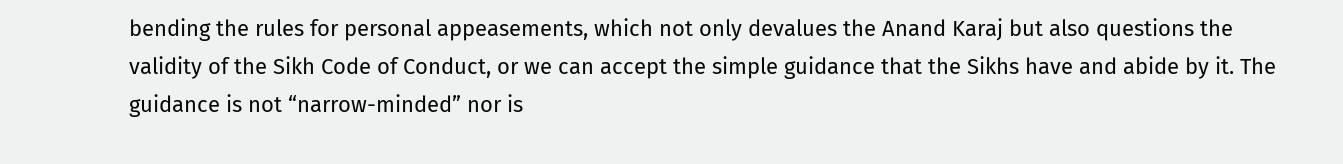bending the rules for personal appeasements, which not only devalues the Anand Karaj but also questions the validity of the Sikh Code of Conduct, or we can accept the simple guidance that the Sikhs have and abide by it. The guidance is not “narrow-minded” nor is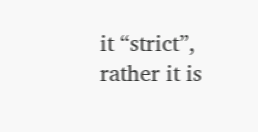it “strict”, rather it is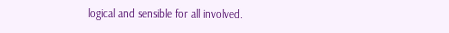logical and sensible for all involved.